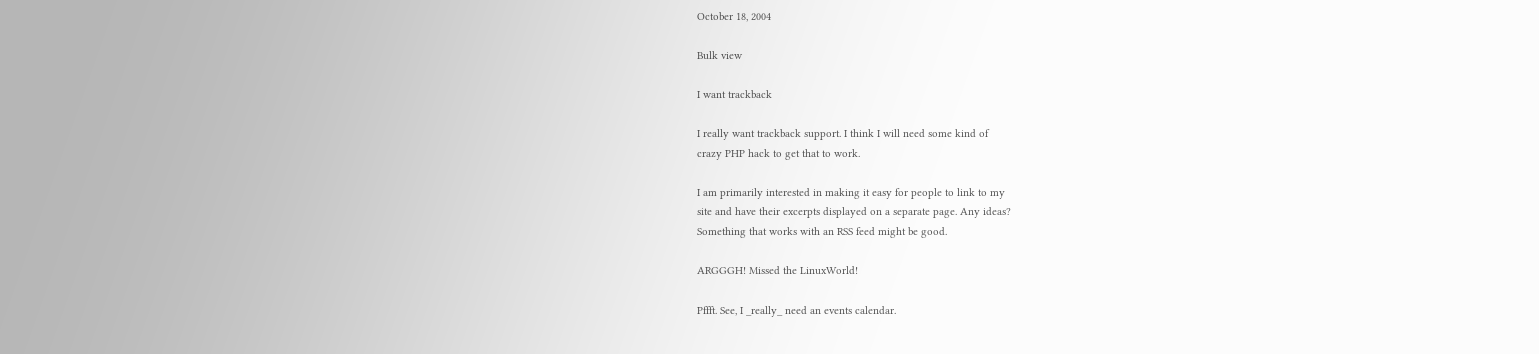October 18, 2004

Bulk view

I want trackback

I really want trackback support. I think I will need some kind of
crazy PHP hack to get that to work.

I am primarily interested in making it easy for people to link to my
site and have their excerpts displayed on a separate page. Any ideas?
Something that works with an RSS feed might be good.

ARGGGH! Missed the LinuxWorld!

Pffft. See, I _really_ need an events calendar.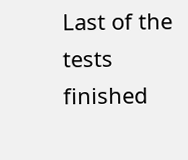Last of the tests finished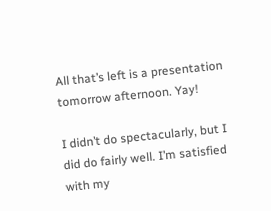All that’s left is a presentation tomorrow afternoon. Yay!

I didn’t do spectacularly, but I did do fairly well. I’m satisfied
with my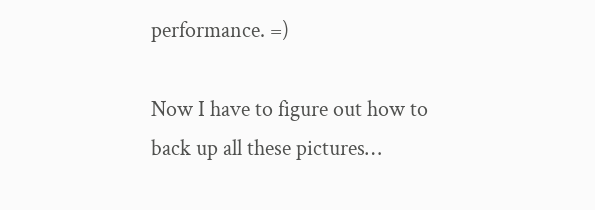performance. =)

Now I have to figure out how to back up all these pictures…